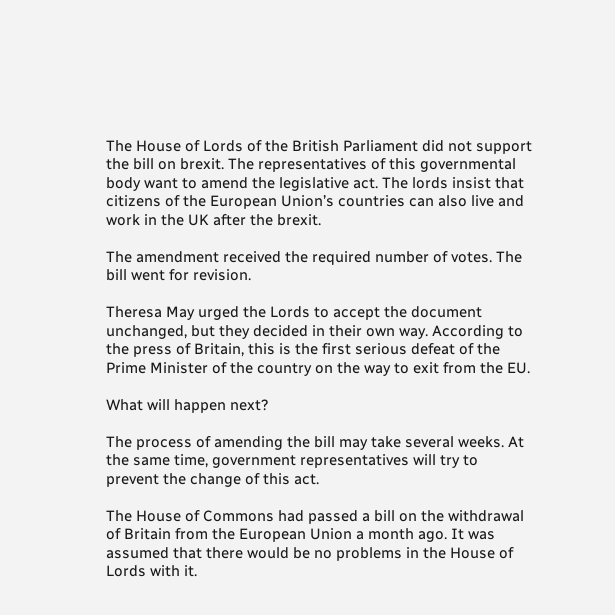The House of Lords of the British Parliament did not support the bill on brexit. The representatives of this governmental body want to amend the legislative act. The lords insist that citizens of the European Union’s countries can also live and work in the UK after the brexit.

The amendment received the required number of votes. The bill went for revision.

Theresa May urged the Lords to accept the document unchanged, but they decided in their own way. According to the press of Britain, this is the first serious defeat of the Prime Minister of the country on the way to exit from the EU.

What will happen next?

The process of amending the bill may take several weeks. At the same time, government representatives will try to prevent the change of this act.

The House of Commons had passed a bill on the withdrawal of Britain from the European Union a month ago. It was assumed that there would be no problems in the House of Lords with it.